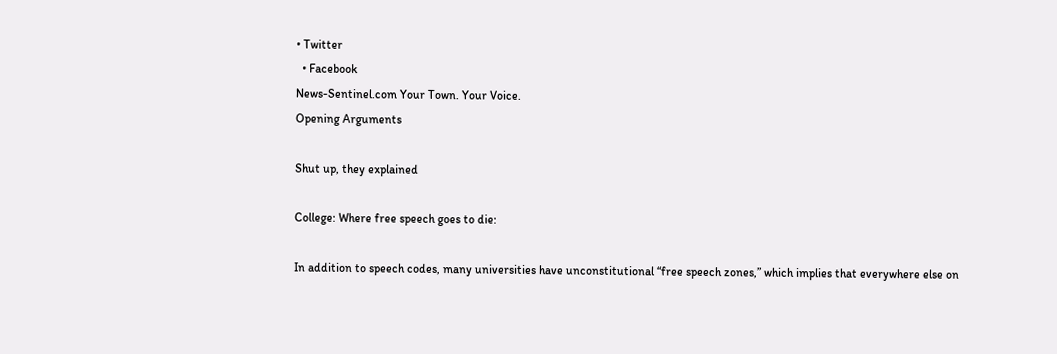• Twitter
  • Facebook
News-Sentinel.com Your Town. Your Voice.
Opening Arguments

Shut up, they explained

College: Where free speech goes to die:

In addition to speech codes, many universities have unconstitutional “free speech zones,” which implies that everywhere else on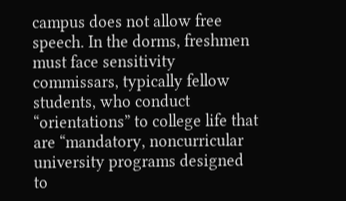campus does not allow free speech. In the dorms, freshmen must face sensitivity commissars, typically fellow students, who conduct “orientations” to college life that are “mandatory, noncurricular university programs designed to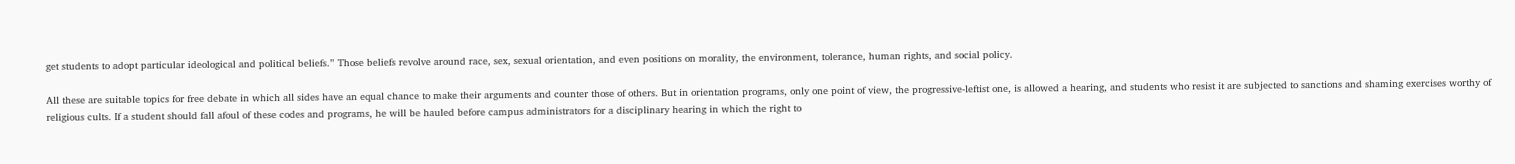get students to adopt particular ideological and political beliefs.” Those beliefs revolve around race, sex, sexual orientation, and even positions on morality, the environment, tolerance, human rights, and social policy.

All these are suitable topics for free debate in which all sides have an equal chance to make their arguments and counter those of others. But in orientation programs, only one point of view, the progressive-leftist one, is allowed a hearing, and students who resist it are subjected to sanctions and shaming exercises worthy of religious cults. If a student should fall afoul of these codes and programs, he will be hauled before campus administrators for a disciplinary hearing in which the right to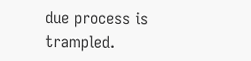due process is trampled.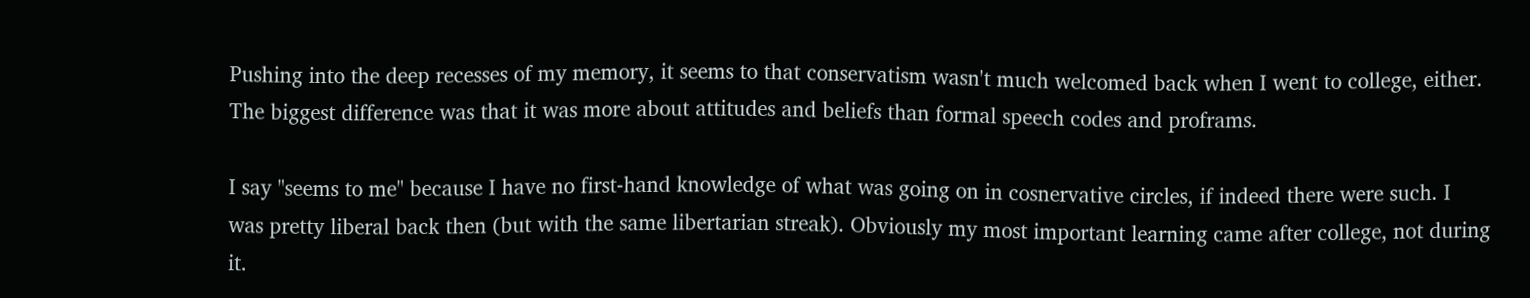Pushing into the deep recesses of my memory, it seems to that conservatism wasn't much welcomed back when I went to college, either. The biggest difference was that it was more about attitudes and beliefs than formal speech codes and proframs.

I say "seems to me" because I have no first-hand knowledge of what was going on in cosnervative circles, if indeed there were such. I was pretty liberal back then (but with the same libertarian streak). Obviously my most important learning came after college, not during it.